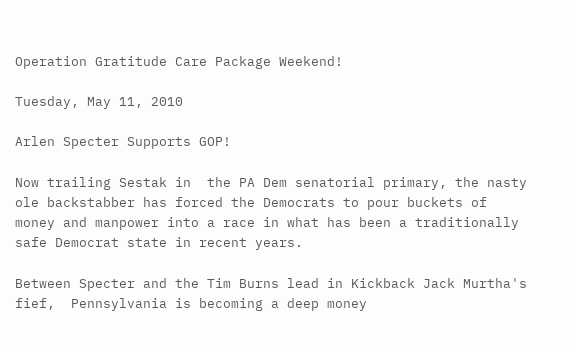Operation Gratitude Care Package Weekend!

Tuesday, May 11, 2010

Arlen Specter Supports GOP!

Now trailing Sestak in  the PA Dem senatorial primary, the nasty ole backstabber has forced the Democrats to pour buckets of  money and manpower into a race in what has been a traditionally safe Democrat state in recent years.

Between Specter and the Tim Burns lead in Kickback Jack Murtha's fief,  Pennsylvania is becoming a deep money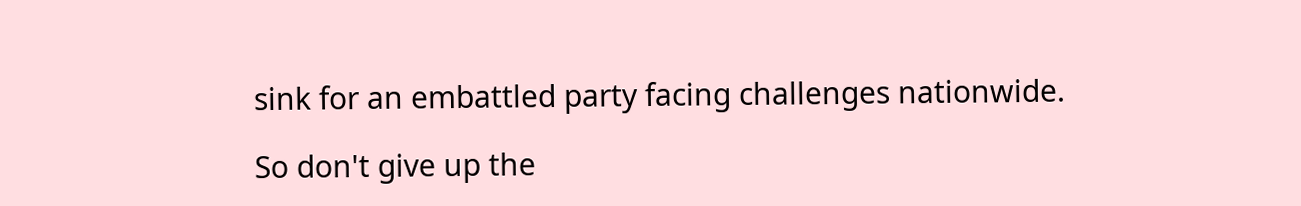sink for an embattled party facing challenges nationwide.

So don't give up the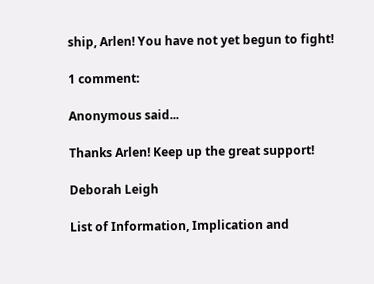ship, Arlen! You have not yet begun to fight!

1 comment:

Anonymous said...

Thanks Arlen! Keep up the great support!

Deborah Leigh

List of Information, Implication and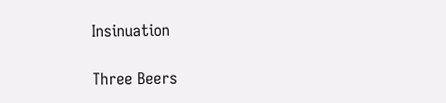Insinuation

Three Beers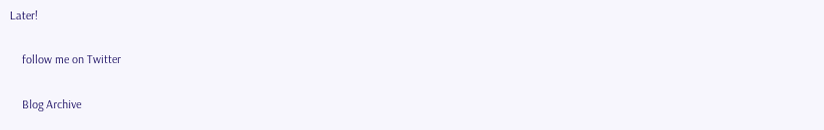Later!

    follow me on Twitter

    Blog Archive